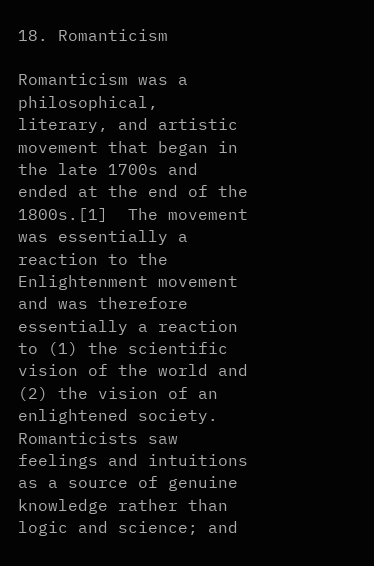18. Romanticism

Romanticism was a philosophical, literary, and artistic movement that began in the late 1700s and ended at the end of the 1800s.[1]  The movement was essentially a reaction to the Enlightenment movement and was therefore essentially a reaction to (1) the scientific vision of the world and (2) the vision of an enlightened society.  Romanticists saw feelings and intuitions as a source of genuine knowledge rather than logic and science; and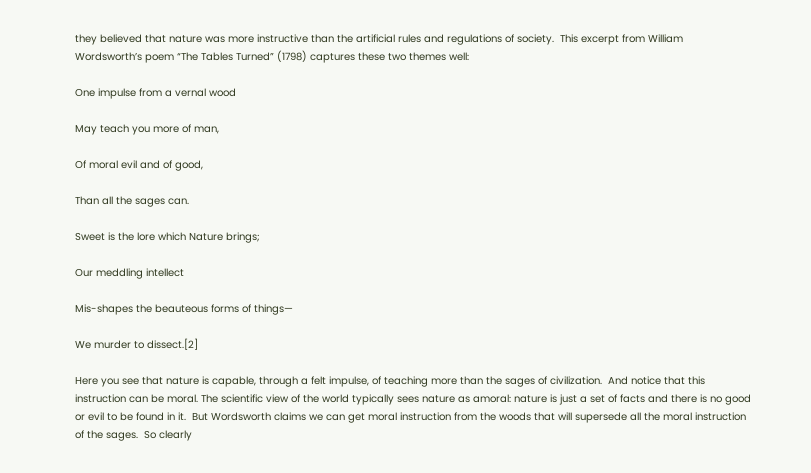they believed that nature was more instructive than the artificial rules and regulations of society.  This excerpt from William Wordsworth’s poem “The Tables Turned” (1798) captures these two themes well:

One impulse from a vernal wood

May teach you more of man,

Of moral evil and of good,

Than all the sages can.

Sweet is the lore which Nature brings;

Our meddling intellect

Mis-shapes the beauteous forms of things—

We murder to dissect.[2]

Here you see that nature is capable, through a felt impulse, of teaching more than the sages of civilization.  And notice that this instruction can be moral. The scientific view of the world typically sees nature as amoral: nature is just a set of facts and there is no good or evil to be found in it.  But Wordsworth claims we can get moral instruction from the woods that will supersede all the moral instruction of the sages.  So clearly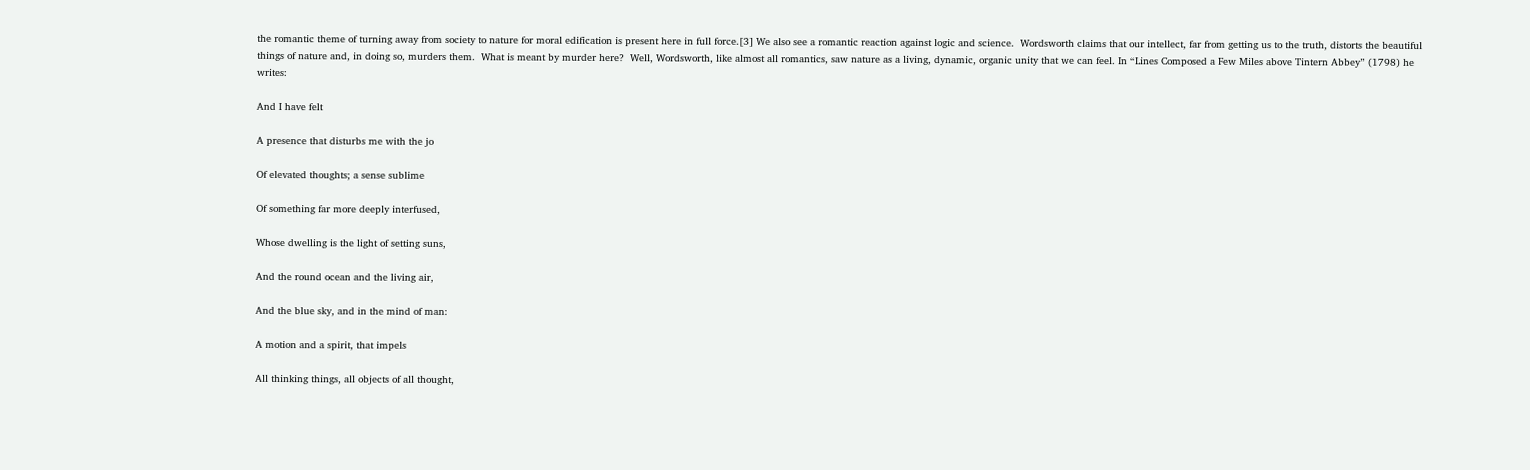the romantic theme of turning away from society to nature for moral edification is present here in full force.[3] We also see a romantic reaction against logic and science.  Wordsworth claims that our intellect, far from getting us to the truth, distorts the beautiful things of nature and, in doing so, murders them.  What is meant by murder here?  Well, Wordsworth, like almost all romantics, saw nature as a living, dynamic, organic unity that we can feel. In “Lines Composed a Few Miles above Tintern Abbey” (1798) he writes:

And I have felt

A presence that disturbs me with the jo

Of elevated thoughts; a sense sublime

Of something far more deeply interfused,

Whose dwelling is the light of setting suns,

And the round ocean and the living air,

And the blue sky, and in the mind of man:

A motion and a spirit, that impels

All thinking things, all objects of all thought,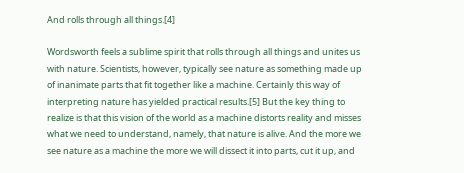And rolls through all things.[4]

Wordsworth feels a sublime spirit that rolls through all things and unites us with nature. Scientists, however, typically see nature as something made up of inanimate parts that fit together like a machine. Certainly this way of interpreting nature has yielded practical results.[5] But the key thing to realize is that this vision of the world as a machine distorts reality and misses what we need to understand, namely, that nature is alive. And the more we see nature as a machine the more we will dissect it into parts, cut it up, and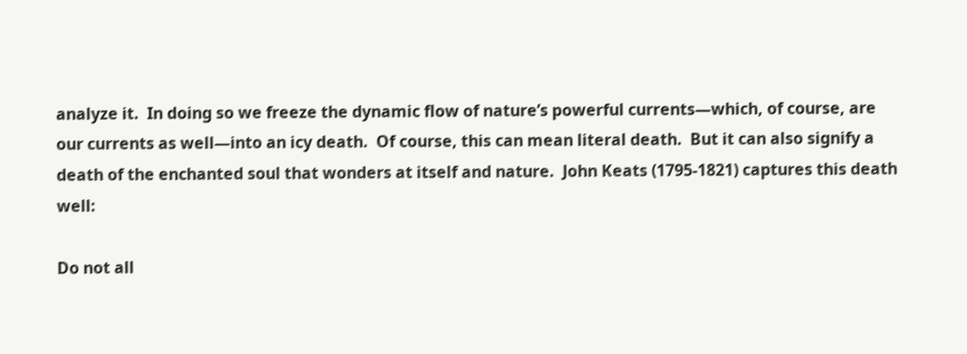analyze it.  In doing so we freeze the dynamic flow of nature’s powerful currents—which, of course, are our currents as well—into an icy death.  Of course, this can mean literal death.  But it can also signify a death of the enchanted soul that wonders at itself and nature.  John Keats (1795-1821) captures this death well:

Do not all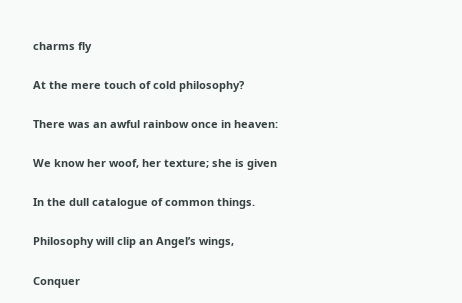charms fly

At the mere touch of cold philosophy?

There was an awful rainbow once in heaven:

We know her woof, her texture; she is given

In the dull catalogue of common things.

Philosophy will clip an Angel’s wings,

Conquer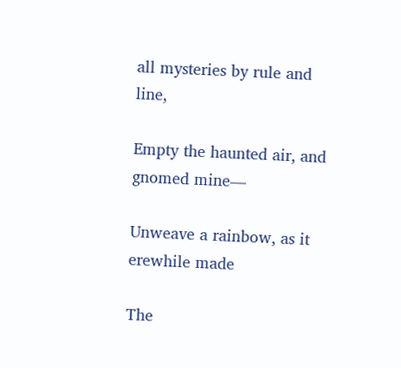all mysteries by rule and line,

Empty the haunted air, and gnomed mine—

Unweave a rainbow, as it erewhile made

The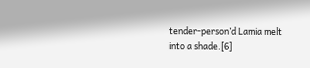tender-person’d Lamia melt into a shade.[6]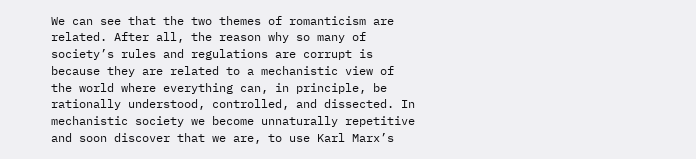We can see that the two themes of romanticism are related. After all, the reason why so many of society’s rules and regulations are corrupt is because they are related to a mechanistic view of the world where everything can, in principle, be rationally understood, controlled, and dissected. In mechanistic society we become unnaturally repetitive and soon discover that we are, to use Karl Marx’s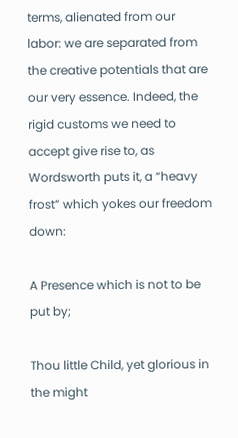terms, alienated from our labor: we are separated from the creative potentials that are our very essence. Indeed, the rigid customs we need to accept give rise to, as Wordsworth puts it, a “heavy frost” which yokes our freedom down:

A Presence which is not to be put by;

Thou little Child, yet glorious in the might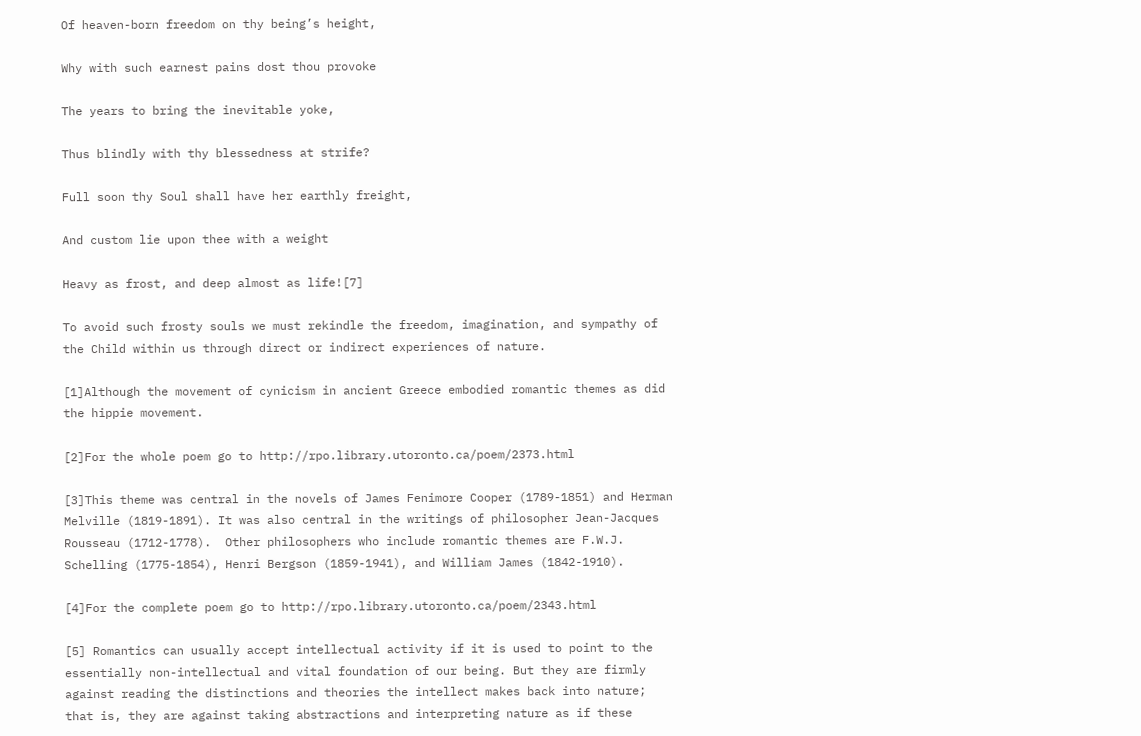Of heaven-born freedom on thy being’s height,

Why with such earnest pains dost thou provoke

The years to bring the inevitable yoke,

Thus blindly with thy blessedness at strife?

Full soon thy Soul shall have her earthly freight,

And custom lie upon thee with a weight

Heavy as frost, and deep almost as life![7]

To avoid such frosty souls we must rekindle the freedom, imagination, and sympathy of the Child within us through direct or indirect experiences of nature.

[1]Although the movement of cynicism in ancient Greece embodied romantic themes as did the hippie movement.

[2]For the whole poem go to http://rpo.library.utoronto.ca/poem/2373.html

[3]This theme was central in the novels of James Fenimore Cooper (1789-1851) and Herman Melville (1819-1891). It was also central in the writings of philosopher Jean-Jacques Rousseau (1712-1778).  Other philosophers who include romantic themes are F.W.J. Schelling (1775-1854), Henri Bergson (1859-1941), and William James (1842-1910).

[4]For the complete poem go to http://rpo.library.utoronto.ca/poem/2343.html

[5] Romantics can usually accept intellectual activity if it is used to point to the essentially non-intellectual and vital foundation of our being. But they are firmly against reading the distinctions and theories the intellect makes back into nature; that is, they are against taking abstractions and interpreting nature as if these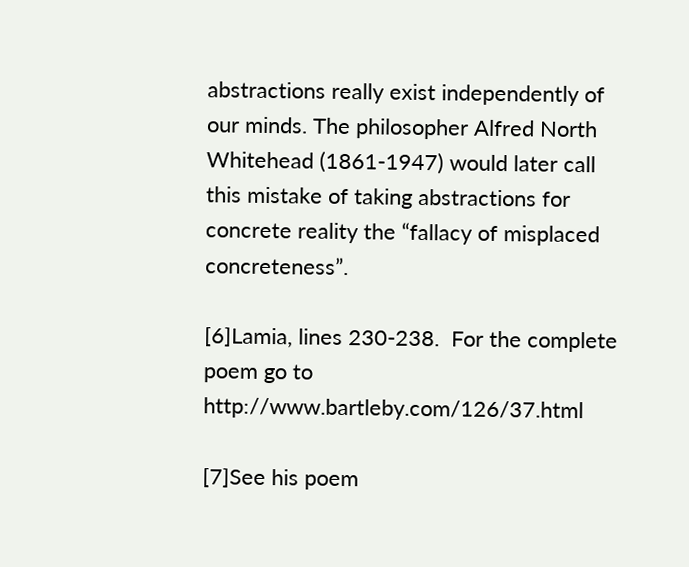abstractions really exist independently of our minds. The philosopher Alfred North Whitehead (1861-1947) would later call this mistake of taking abstractions for concrete reality the “fallacy of misplaced concreteness”.

[6]Lamia, lines 230-238.  For the complete poem go to http://www.bartleby.com/126/37.html

[7]See his poem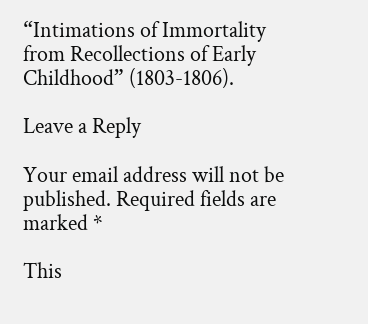“Intimations of Immortality from Recollections of Early Childhood” (1803-1806).

Leave a Reply

Your email address will not be published. Required fields are marked *

This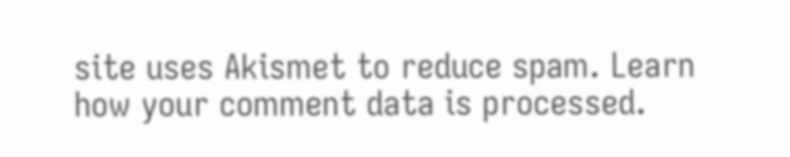site uses Akismet to reduce spam. Learn how your comment data is processed.